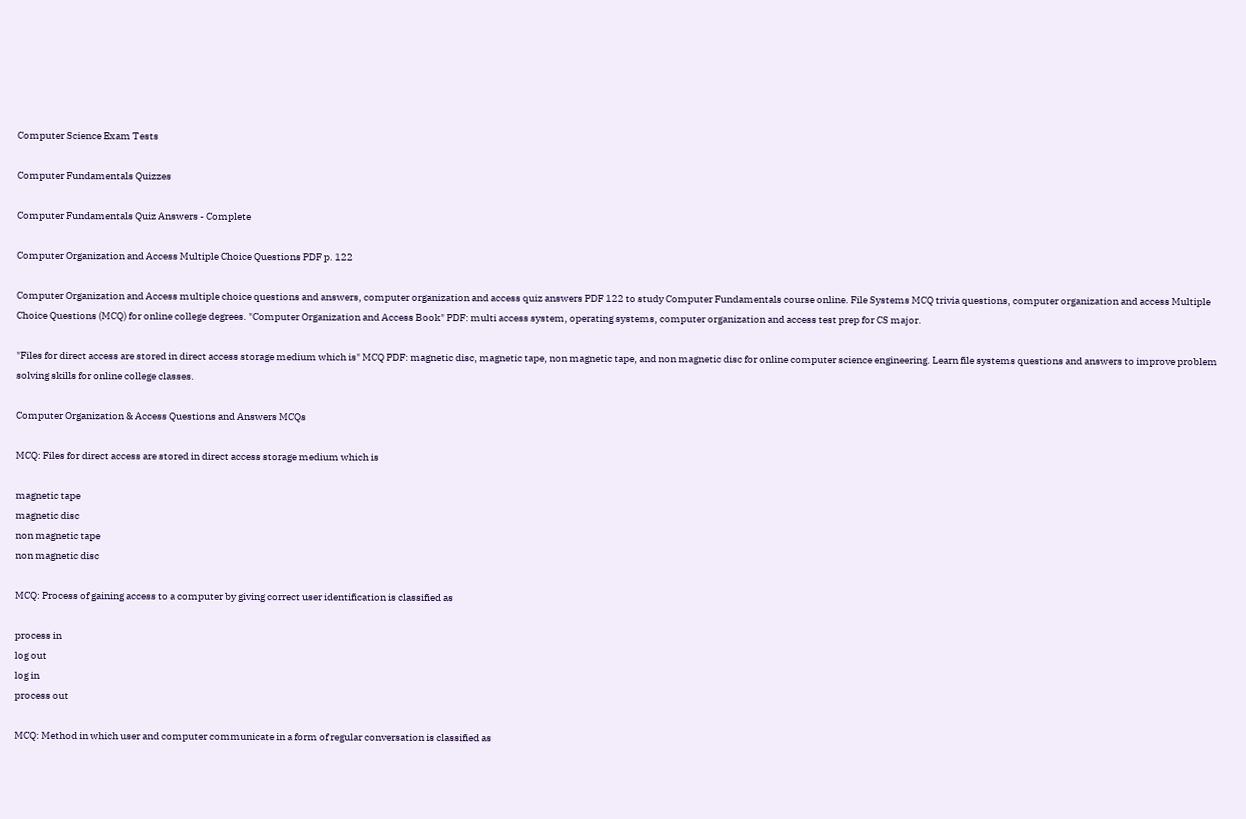Computer Science Exam Tests

Computer Fundamentals Quizzes

Computer Fundamentals Quiz Answers - Complete

Computer Organization and Access Multiple Choice Questions PDF p. 122

Computer Organization and Access multiple choice questions and answers, computer organization and access quiz answers PDF 122 to study Computer Fundamentals course online. File Systems MCQ trivia questions, computer organization and access Multiple Choice Questions (MCQ) for online college degrees. "Computer Organization and Access Book" PDF: multi access system, operating systems, computer organization and access test prep for CS major.

"Files for direct access are stored in direct access storage medium which is" MCQ PDF: magnetic disc, magnetic tape, non magnetic tape, and non magnetic disc for online computer science engineering. Learn file systems questions and answers to improve problem solving skills for online college classes.

Computer Organization & Access Questions and Answers MCQs

MCQ: Files for direct access are stored in direct access storage medium which is

magnetic tape
magnetic disc
non magnetic tape
non magnetic disc

MCQ: Process of gaining access to a computer by giving correct user identification is classified as

process in
log out
log in
process out

MCQ: Method in which user and computer communicate in a form of regular conversation is classified as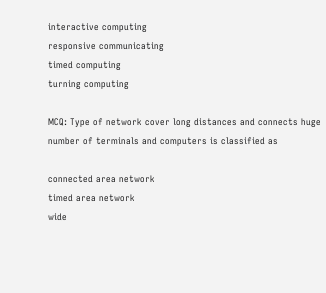interactive computing
responsive communicating
timed computing
turning computing

MCQ: Type of network cover long distances and connects huge number of terminals and computers is classified as

connected area network
timed area network
wide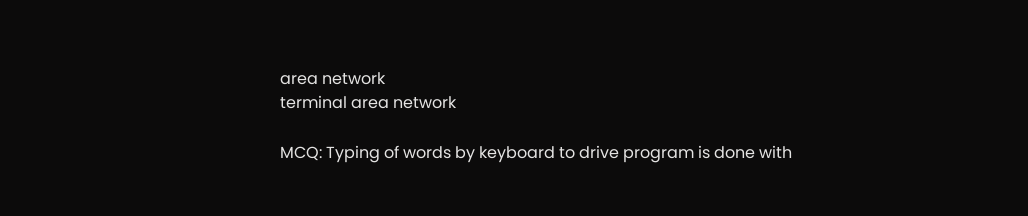area network
terminal area network

MCQ: Typing of words by keyboard to drive program is done with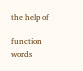the help of

function words